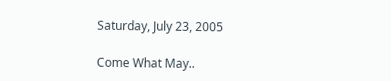Saturday, July 23, 2005

Come What May..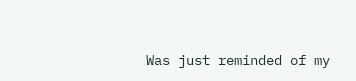Was just reminded of my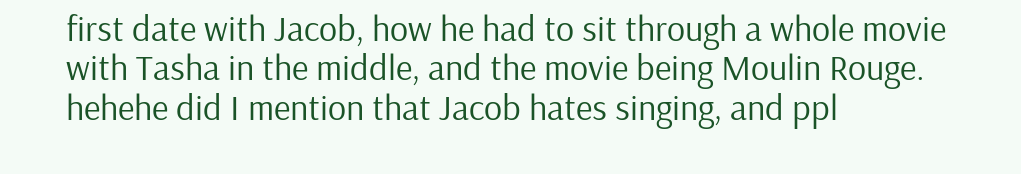first date with Jacob, how he had to sit through a whole movie with Tasha in the middle, and the movie being Moulin Rouge. hehehe did I mention that Jacob hates singing, and ppl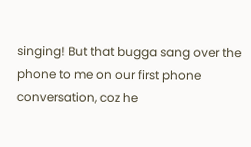singing! But that bugga sang over the phone to me on our first phone conversation, coz he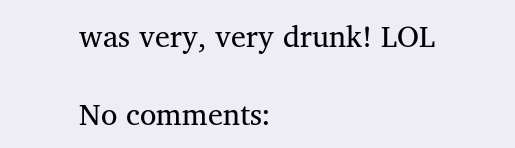was very, very drunk! LOL

No comments: